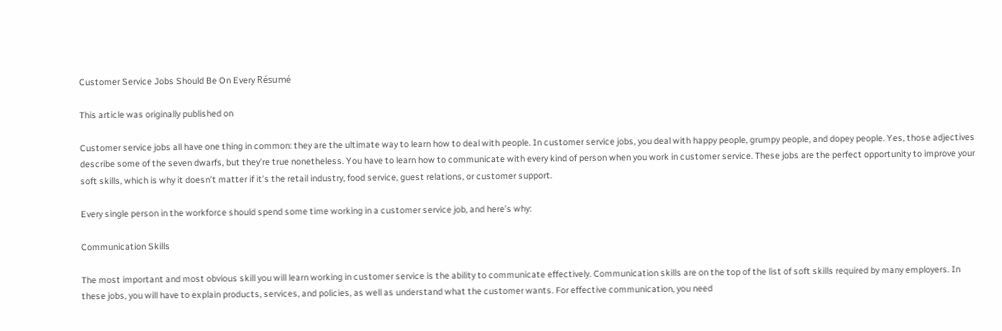Customer Service Jobs Should Be On Every Résumé

This article was originally published on

Customer service jobs all have one thing in common: they are the ultimate way to learn how to deal with people. In customer service jobs, you deal with happy people, grumpy people, and dopey people. Yes, those adjectives describe some of the seven dwarfs, but they’re true nonetheless. You have to learn how to communicate with every kind of person when you work in customer service. These jobs are the perfect opportunity to improve your soft skills, which is why it doesn’t matter if it’s the retail industry, food service, guest relations, or customer support.

Every single person in the workforce should spend some time working in a customer service job, and here’s why:

Communication Skills

The most important and most obvious skill you will learn working in customer service is the ability to communicate effectively. Communication skills are on the top of the list of soft skills required by many employers. In these jobs, you will have to explain products, services, and policies, as well as understand what the customer wants. For effective communication, you need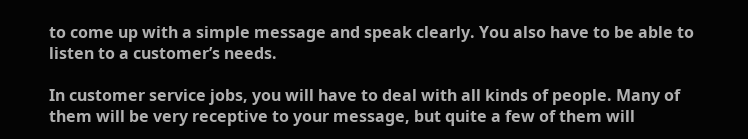to come up with a simple message and speak clearly. You also have to be able to listen to a customer’s needs.

In customer service jobs, you will have to deal with all kinds of people. Many of them will be very receptive to your message, but quite a few of them will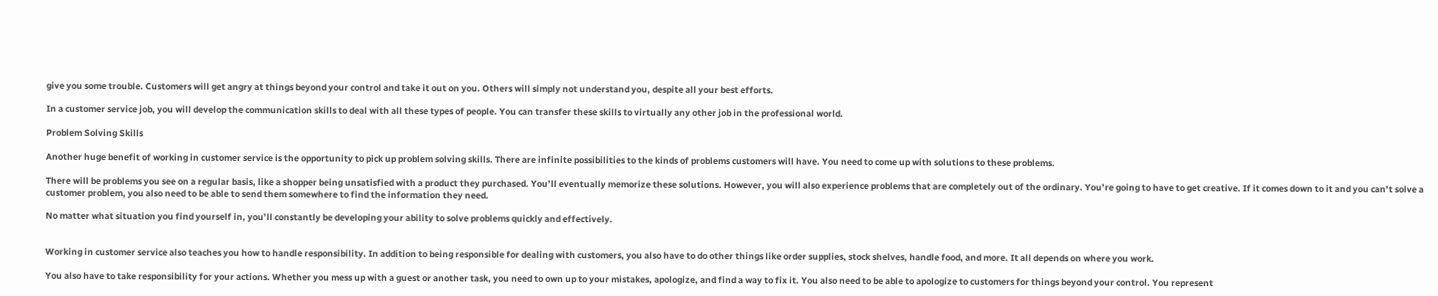give you some trouble. Customers will get angry at things beyond your control and take it out on you. Others will simply not understand you, despite all your best efforts.

In a customer service job, you will develop the communication skills to deal with all these types of people. You can transfer these skills to virtually any other job in the professional world.

Problem Solving Skills

Another huge benefit of working in customer service is the opportunity to pick up problem solving skills. There are infinite possibilities to the kinds of problems customers will have. You need to come up with solutions to these problems.

There will be problems you see on a regular basis, like a shopper being unsatisfied with a product they purchased. You’ll eventually memorize these solutions. However, you will also experience problems that are completely out of the ordinary. You’re going to have to get creative. If it comes down to it and you can’t solve a customer problem, you also need to be able to send them somewhere to find the information they need.

No matter what situation you find yourself in, you’ll constantly be developing your ability to solve problems quickly and effectively.


Working in customer service also teaches you how to handle responsibility. In addition to being responsible for dealing with customers, you also have to do other things like order supplies, stock shelves, handle food, and more. It all depends on where you work.

You also have to take responsibility for your actions. Whether you mess up with a guest or another task, you need to own up to your mistakes, apologize, and find a way to fix it. You also need to be able to apologize to customers for things beyond your control. You represent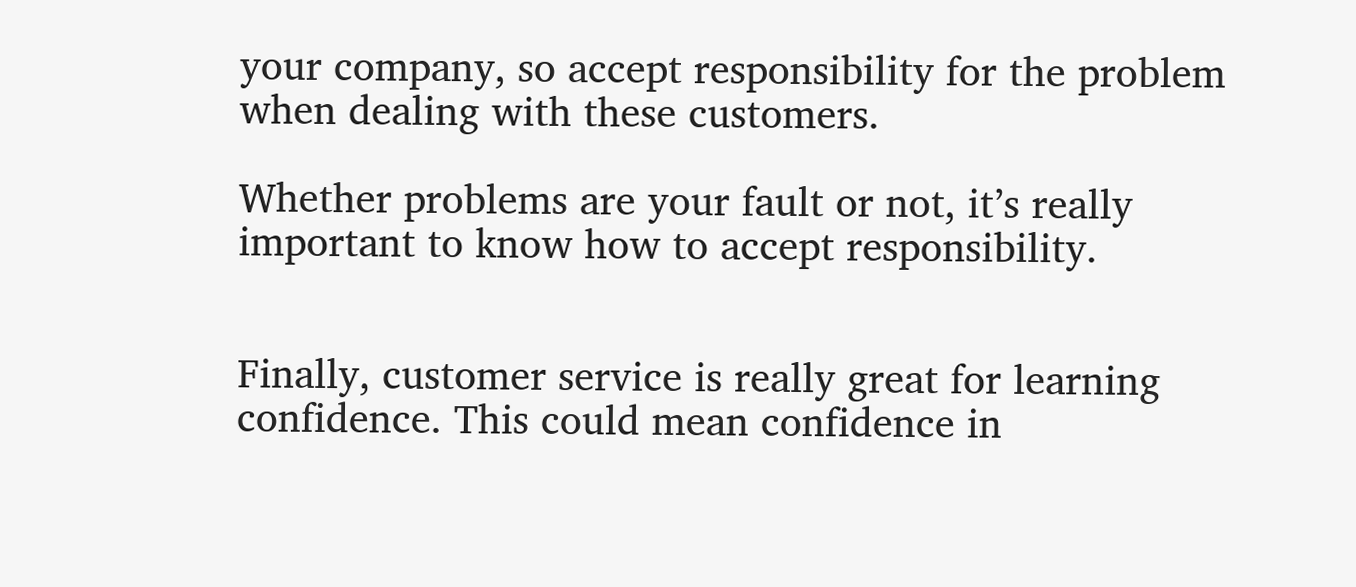your company, so accept responsibility for the problem when dealing with these customers.

Whether problems are your fault or not, it’s really important to know how to accept responsibility.


Finally, customer service is really great for learning confidence. This could mean confidence in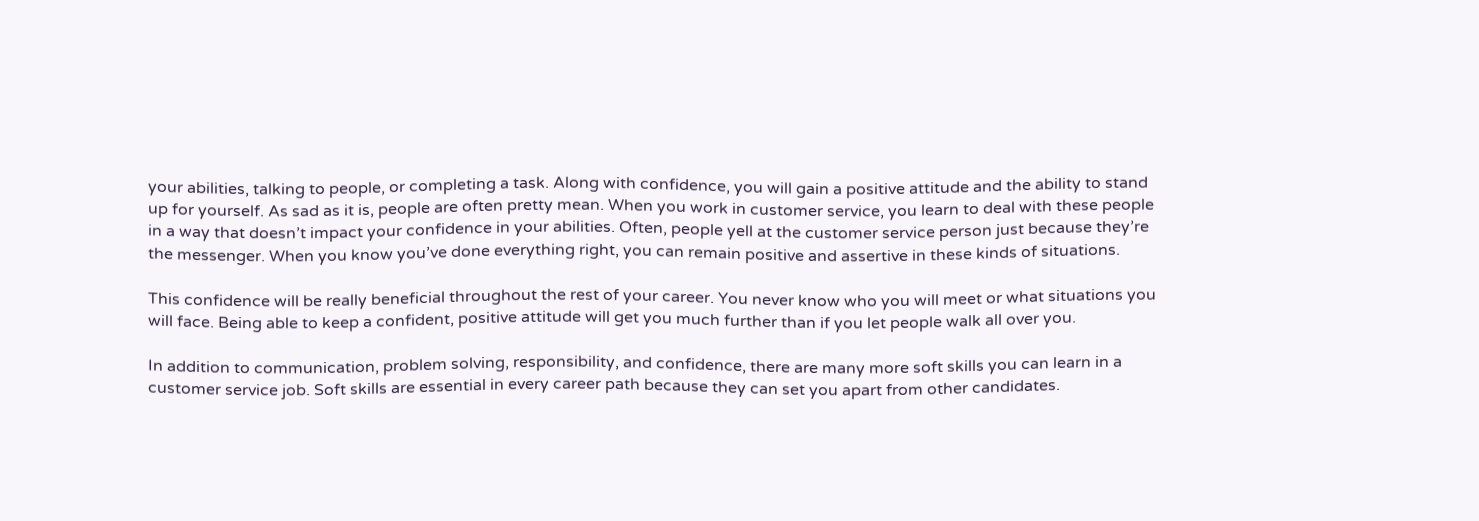your abilities, talking to people, or completing a task. Along with confidence, you will gain a positive attitude and the ability to stand up for yourself. As sad as it is, people are often pretty mean. When you work in customer service, you learn to deal with these people in a way that doesn’t impact your confidence in your abilities. Often, people yell at the customer service person just because they’re the messenger. When you know you’ve done everything right, you can remain positive and assertive in these kinds of situations.

This confidence will be really beneficial throughout the rest of your career. You never know who you will meet or what situations you will face. Being able to keep a confident, positive attitude will get you much further than if you let people walk all over you.

In addition to communication, problem solving, responsibility, and confidence, there are many more soft skills you can learn in a customer service job. Soft skills are essential in every career path because they can set you apart from other candidates.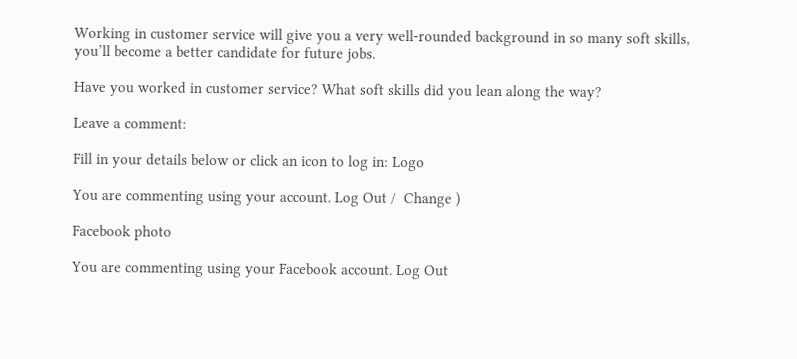Working in customer service will give you a very well-rounded background in so many soft skills, you’ll become a better candidate for future jobs.

Have you worked in customer service? What soft skills did you lean along the way?

Leave a comment:

Fill in your details below or click an icon to log in: Logo

You are commenting using your account. Log Out /  Change )

Facebook photo

You are commenting using your Facebook account. Log Out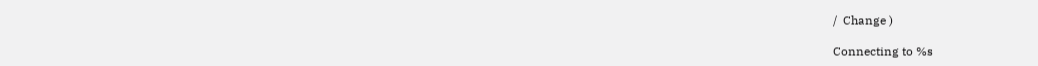/  Change )

Connecting to %s